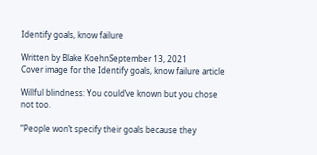Identify goals, know failure

Written by Blake KoehnSeptember 13, 2021
Cover image for the Identify goals, know failure article

Willful blindness: You could’ve known but you chose not too.

“People won’t specify their goals because they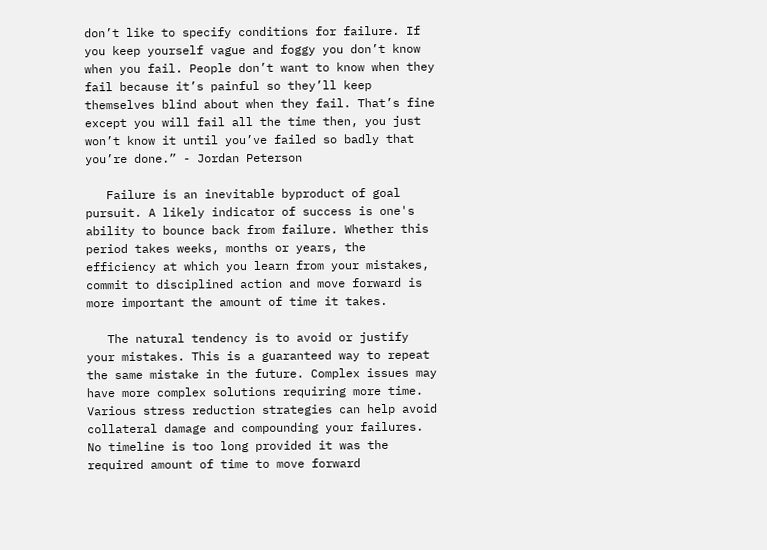don’t like to specify conditions for failure. If you keep yourself vague and foggy you don’t know when you fail. People don’t want to know when they fail because it’s painful so they’ll keep themselves blind about when they fail. That’s fine except you will fail all the time then, you just won’t know it until you’ve failed so badly that you’re done.” - Jordan Peterson

   Failure is an inevitable byproduct of goal pursuit. A likely indicator of success is one's ability to bounce back from failure. Whether this period takes weeks, months or years, the efficiency at which you learn from your mistakes, commit to disciplined action and move forward is more important the amount of time it takes.

   The natural tendency is to avoid or justify your mistakes. This is a guaranteed way to repeat the same mistake in the future. Complex issues may have more complex solutions requiring more time. Various stress reduction strategies can help avoid collateral damage and compounding your failures. No timeline is too long provided it was the required amount of time to move forward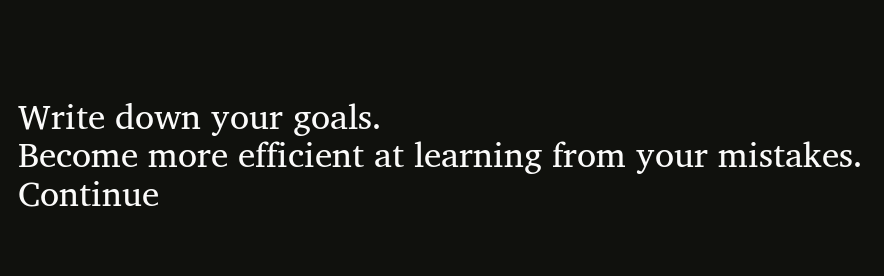Write down your goals.
Become more efficient at learning from your mistakes.
Continue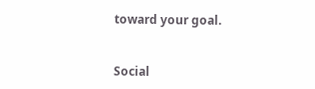toward your goal.


Social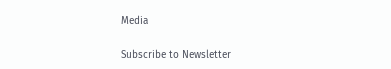Media

Subscribe to Newsletter